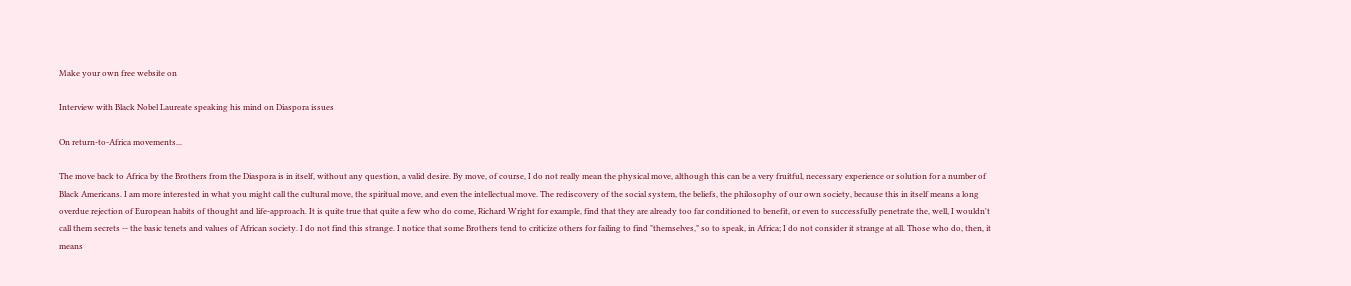Make your own free website on

Interview with Black Nobel Laureate speaking his mind on Diaspora issues

On return-to-Africa movements...

The move back to Africa by the Brothers from the Diaspora is in itself, without any question, a valid desire. By move, of course, I do not really mean the physical move, although this can be a very fruitful, necessary experience or solution for a number of Black Americans. I am more interested in what you might call the cultural move, the spiritual move, and even the intellectual move. The rediscovery of the social system, the beliefs, the philosophy of our own society, because this in itself means a long overdue rejection of European habits of thought and life-approach. It is quite true that quite a few who do come, Richard Wright for example, find that they are already too far conditioned to benefit, or even to successfully penetrate the, well, I wouldn't call them secrets -- the basic tenets and values of African society. I do not find this strange. I notice that some Brothers tend to criticize others for failing to find "themselves," so to speak, in Africa; I do not consider it strange at all. Those who do, then, it means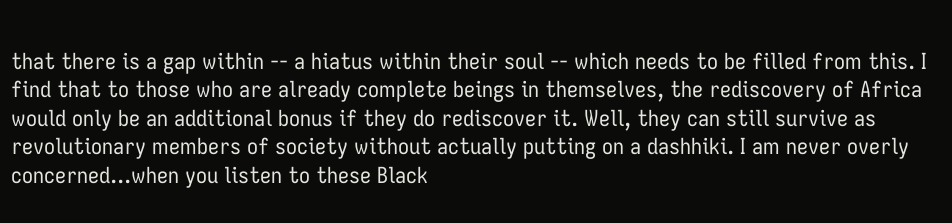that there is a gap within -- a hiatus within their soul -- which needs to be filled from this. I find that to those who are already complete beings in themselves, the rediscovery of Africa would only be an additional bonus if they do rediscover it. Well, they can still survive as revolutionary members of society without actually putting on a dashhiki. I am never overly concerned...when you listen to these Black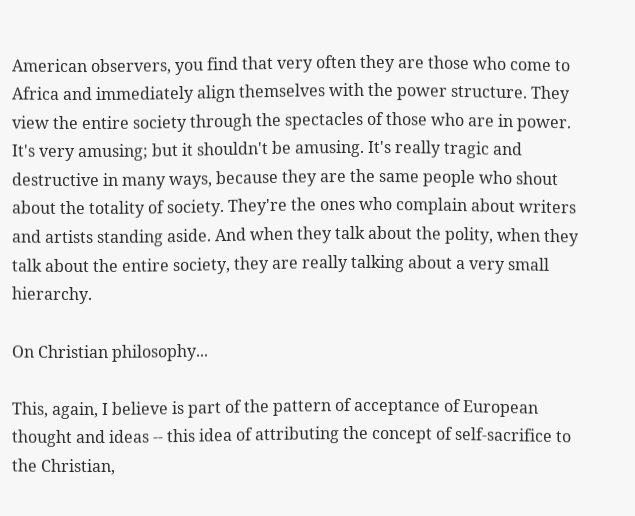American observers, you find that very often they are those who come to Africa and immediately align themselves with the power structure. They view the entire society through the spectacles of those who are in power. It's very amusing; but it shouldn't be amusing. It's really tragic and destructive in many ways, because they are the same people who shout about the totality of society. They're the ones who complain about writers and artists standing aside. And when they talk about the polity, when they talk about the entire society, they are really talking about a very small hierarchy.

On Christian philosophy...

This, again, I believe is part of the pattern of acceptance of European thought and ideas -- this idea of attributing the concept of self-sacrifice to the Christian,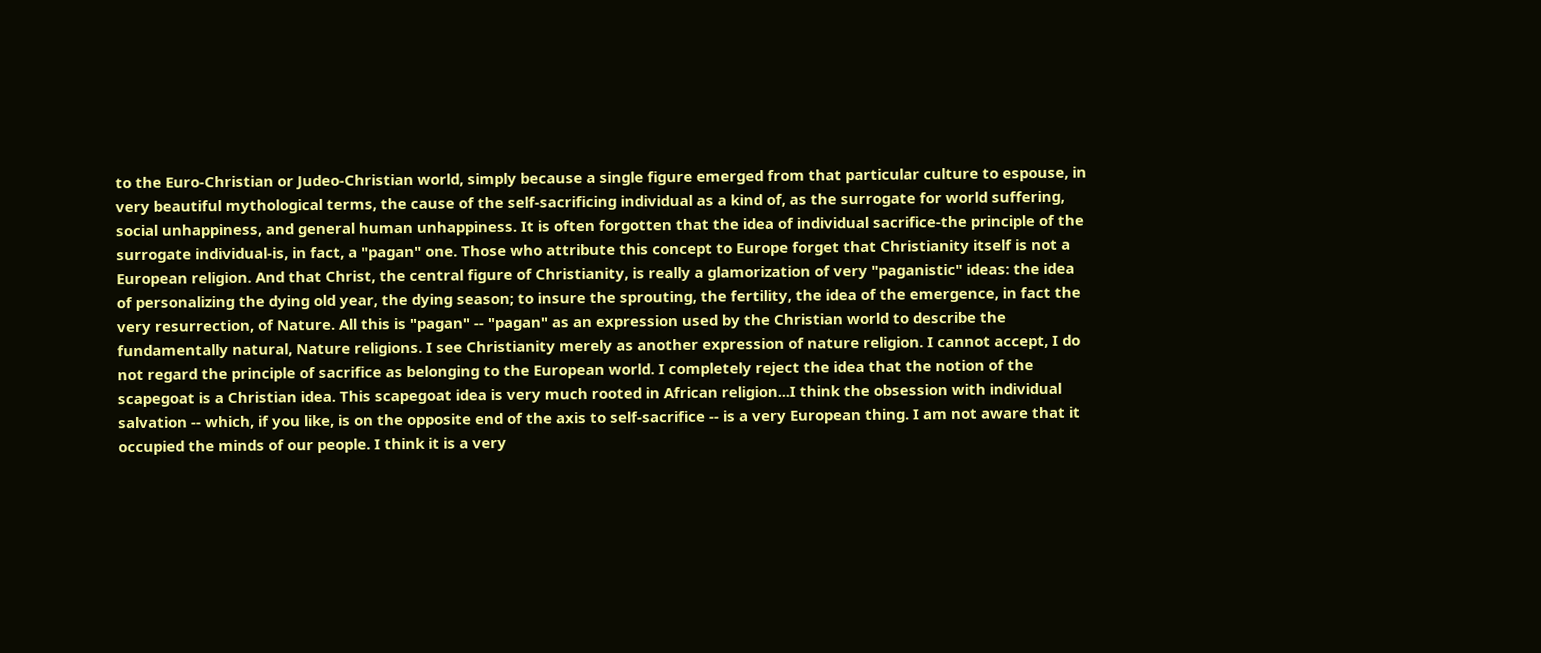to the Euro-Christian or Judeo-Christian world, simply because a single figure emerged from that particular culture to espouse, in very beautiful mythological terms, the cause of the self-sacrificing individual as a kind of, as the surrogate for world suffering, social unhappiness, and general human unhappiness. It is often forgotten that the idea of individual sacrifice-the principle of the surrogate individual-is, in fact, a "pagan" one. Those who attribute this concept to Europe forget that Christianity itself is not a European religion. And that Christ, the central figure of Christianity, is really a glamorization of very "paganistic" ideas: the idea of personalizing the dying old year, the dying season; to insure the sprouting, the fertility, the idea of the emergence, in fact the very resurrection, of Nature. All this is "pagan" -- "pagan" as an expression used by the Christian world to describe the fundamentally natural, Nature religions. I see Christianity merely as another expression of nature religion. I cannot accept, I do not regard the principle of sacrifice as belonging to the European world. I completely reject the idea that the notion of the scapegoat is a Christian idea. This scapegoat idea is very much rooted in African religion...I think the obsession with individual salvation -- which, if you like, is on the opposite end of the axis to self-sacrifice -- is a very European thing. I am not aware that it occupied the minds of our people. I think it is a very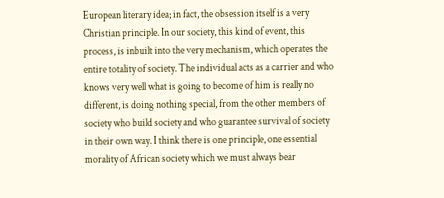European literary idea; in fact, the obsession itself is a very Christian principle. In our society, this kind of event, this process, is inbuilt into the very mechanism, which operates the entire totality of society. The individual acts as a carrier and who knows very well what is going to become of him is really no different, is doing nothing special, from the other members of society who build society and who guarantee survival of society in their own way. I think there is one principle, one essential morality of African society which we must always bear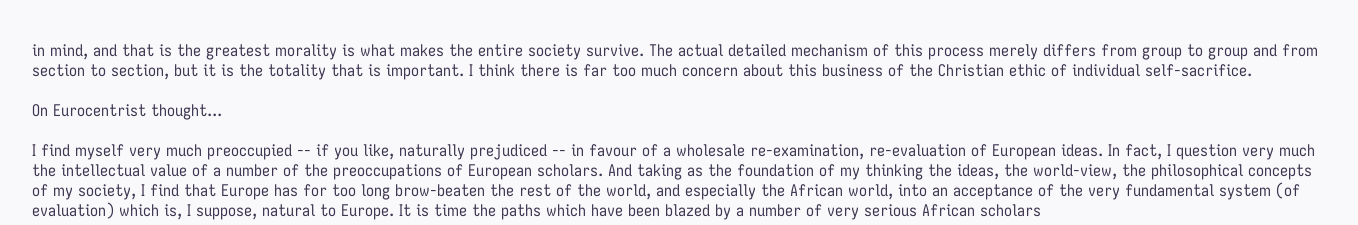in mind, and that is the greatest morality is what makes the entire society survive. The actual detailed mechanism of this process merely differs from group to group and from section to section, but it is the totality that is important. I think there is far too much concern about this business of the Christian ethic of individual self-sacrifice.

On Eurocentrist thought...

I find myself very much preoccupied -- if you like, naturally prejudiced -- in favour of a wholesale re-examination, re-evaluation of European ideas. In fact, I question very much the intellectual value of a number of the preoccupations of European scholars. And taking as the foundation of my thinking the ideas, the world-view, the philosophical concepts of my society, I find that Europe has for too long brow-beaten the rest of the world, and especially the African world, into an acceptance of the very fundamental system (of evaluation) which is, I suppose, natural to Europe. It is time the paths which have been blazed by a number of very serious African scholars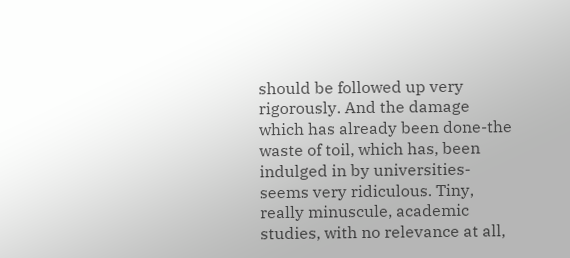should be followed up very rigorously. And the damage which has already been done-the waste of toil, which has, been indulged in by universities-seems very ridiculous. Tiny, really minuscule, academic studies, with no relevance at all,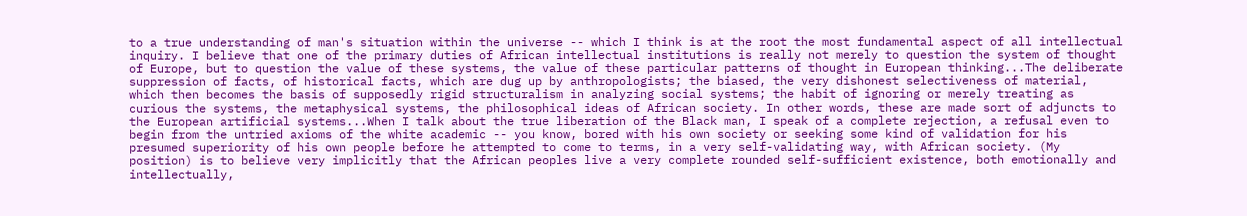to a true understanding of man's situation within the universe -- which I think is at the root the most fundamental aspect of all intellectual inquiry. I believe that one of the primary duties of African intellectual institutions is really not merely to question the system of thought of Europe, but to question the value of these systems, the value of these particular patterns of thought in European thinking...The deliberate suppression of facts, of historical facts, which are dug up by anthropologists; the biased, the very dishonest selectiveness of material, which then becomes the basis of supposedly rigid structuralism in analyzing social systems; the habit of ignoring or merely treating as curious the systems, the metaphysical systems, the philosophical ideas of African society. In other words, these are made sort of adjuncts to the European artificial systems...When I talk about the true liberation of the Black man, I speak of a complete rejection, a refusal even to begin from the untried axioms of the white academic -- you know, bored with his own society or seeking some kind of validation for his presumed superiority of his own people before he attempted to come to terms, in a very self-validating way, with African society. (My position) is to believe very implicitly that the African peoples live a very complete rounded self-sufficient existence, both emotionally and intellectually,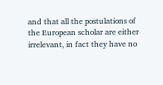and that all the postulations of the European scholar are either irrelevant, in fact they have no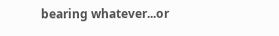bearing whatever...or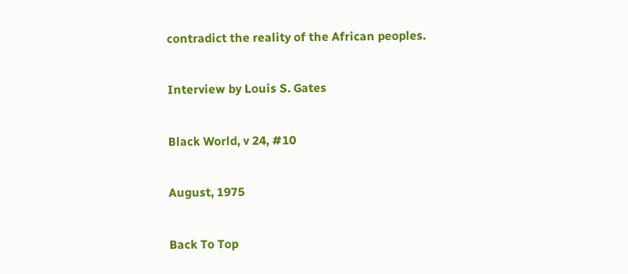contradict the reality of the African peoples.

Interview by Louis S. Gates

Black World, v 24, #10

August, 1975

Back To Top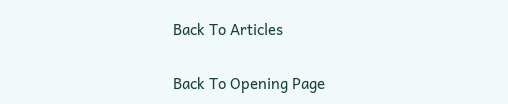Back To Articles

Back To Opening Page